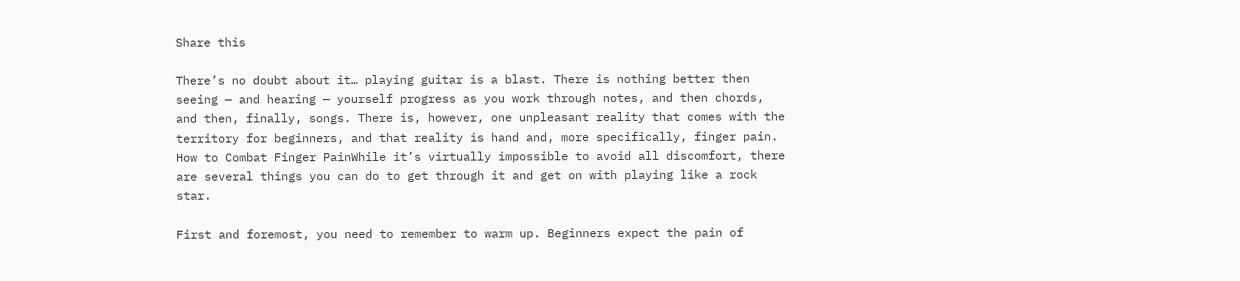Share this

There’s no doubt about it… playing guitar is a blast. There is nothing better then seeing — and hearing — yourself progress as you work through notes, and then chords, and then, finally, songs. There is, however, one unpleasant reality that comes with the territory for beginners, and that reality is hand and, more specifically, finger pain. How to Combat Finger PainWhile it’s virtually impossible to avoid all discomfort, there are several things you can do to get through it and get on with playing like a rock star.

First and foremost, you need to remember to warm up. Beginners expect the pain of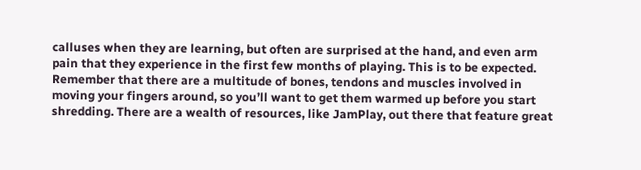calluses when they are learning, but often are surprised at the hand, and even arm pain that they experience in the first few months of playing. This is to be expected. Remember that there are a multitude of bones, tendons and muscles involved in moving your fingers around, so you’ll want to get them warmed up before you start shredding. There are a wealth of resources, like JamPlay, out there that feature great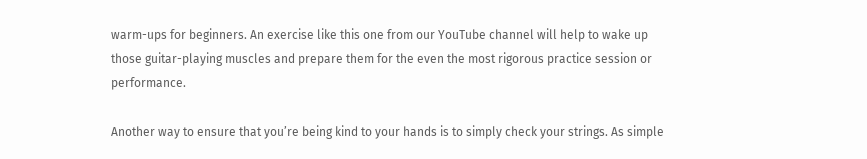warm-ups for beginners. An exercise like this one from our YouTube channel will help to wake up those guitar-playing muscles and prepare them for the even the most rigorous practice session or performance.

Another way to ensure that you’re being kind to your hands is to simply check your strings. As simple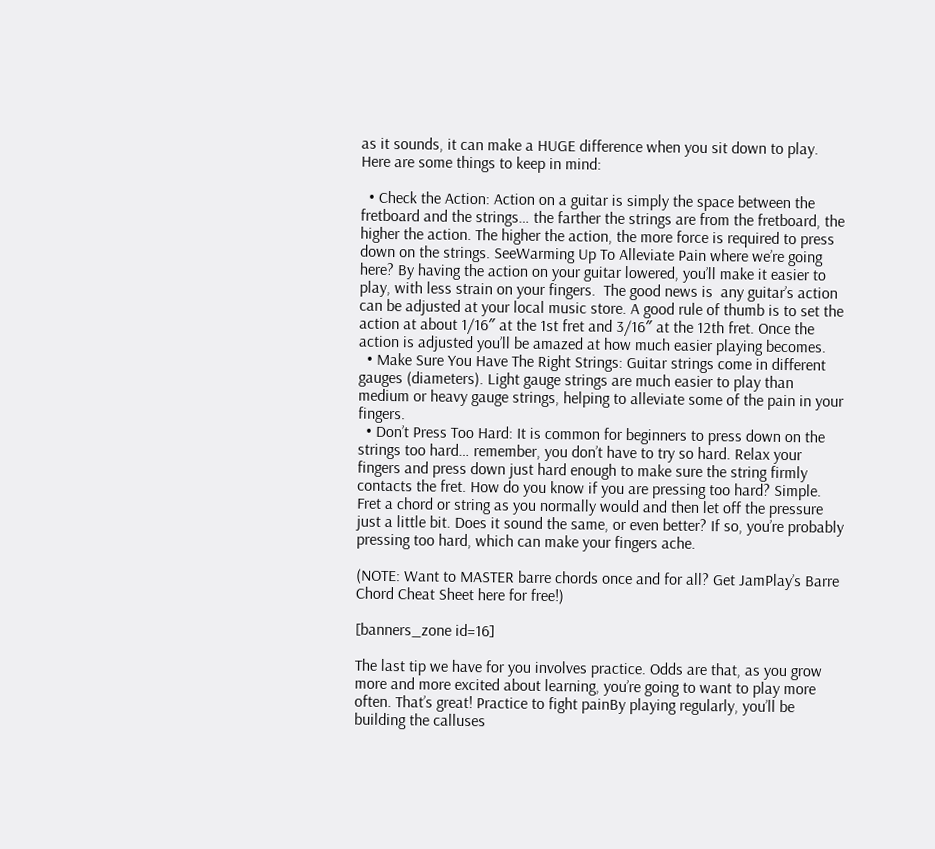as it sounds, it can make a HUGE difference when you sit down to play. Here are some things to keep in mind:

  • Check the Action: Action on a guitar is simply the space between the fretboard and the strings… the farther the strings are from the fretboard, the higher the action. The higher the action, the more force is required to press down on the strings. SeeWarming Up To Alleviate Pain where we’re going here? By having the action on your guitar lowered, you’ll make it easier to play, with less strain on your fingers.  The good news is  any guitar’s action can be adjusted at your local music store. A good rule of thumb is to set the action at about 1/16″ at the 1st fret and 3/16″ at the 12th fret. Once the action is adjusted you’ll be amazed at how much easier playing becomes.
  • Make Sure You Have The Right Strings: Guitar strings come in different gauges (diameters). Light gauge strings are much easier to play than medium or heavy gauge strings, helping to alleviate some of the pain in your fingers.
  • Don’t Press Too Hard: It is common for beginners to press down on the strings too hard… remember, you don’t have to try so hard. Relax your fingers and press down just hard enough to make sure the string firmly contacts the fret. How do you know if you are pressing too hard? Simple. Fret a chord or string as you normally would and then let off the pressure just a little bit. Does it sound the same, or even better? If so, you’re probably pressing too hard, which can make your fingers ache.

(NOTE: Want to MASTER barre chords once and for all? Get JamPlay’s Barre Chord Cheat Sheet here for free!)

[banners_zone id=16]

The last tip we have for you involves practice. Odds are that, as you grow more and more excited about learning, you’re going to want to play more often. That’s great! Practice to fight painBy playing regularly, you’ll be building the calluses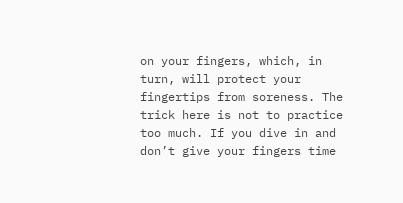on your fingers, which, in turn, will protect your fingertips from soreness. The trick here is not to practice too much. If you dive in and don’t give your fingers time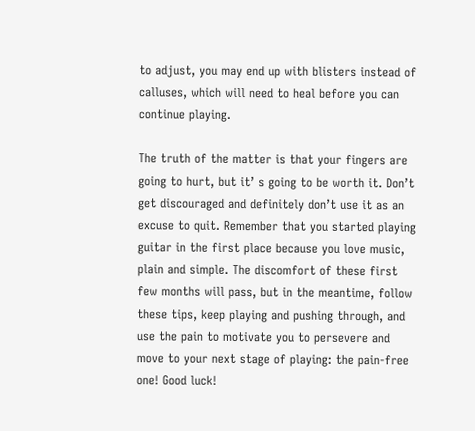to adjust, you may end up with blisters instead of calluses, which will need to heal before you can continue playing.

The truth of the matter is that your fingers are going to hurt, but it’ s going to be worth it. Don’t get discouraged and definitely don’t use it as an excuse to quit. Remember that you started playing guitar in the first place because you love music, plain and simple. The discomfort of these first few months will pass, but in the meantime, follow these tips, keep playing and pushing through, and use the pain to motivate you to persevere and move to your next stage of playing: the pain-free one! Good luck!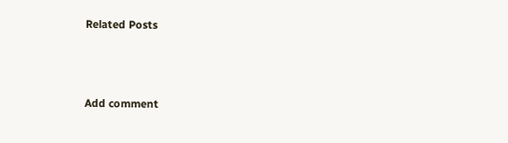Related Posts



Add comment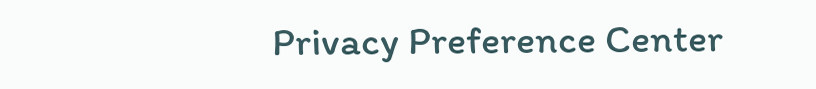Privacy Preference Center